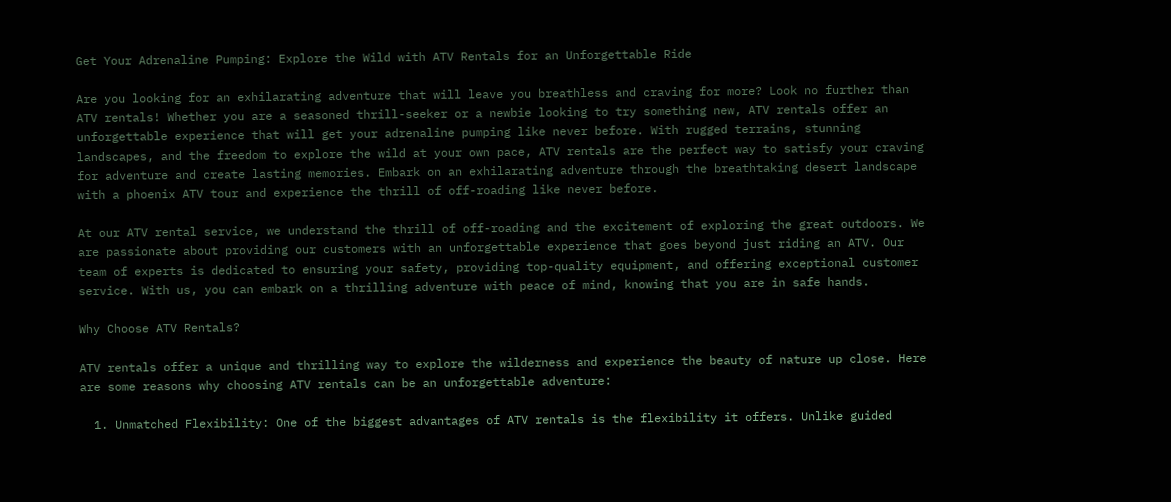Get Your Adrenaline Pumping: Explore the Wild with ATV Rentals for an Unforgettable Ride

Are you looking for an exhilarating adventure that will leave you breathless and craving for more? Look no further than ATV rentals! Whether you are a seasoned thrill-seeker or a newbie looking to try something new, ATV rentals offer an unforgettable experience that will get your adrenaline pumping like never before. With rugged terrains, stunning landscapes, and the freedom to explore the wild at your own pace, ATV rentals are the perfect way to satisfy your craving for adventure and create lasting memories. Embark on an exhilarating adventure through the breathtaking desert landscape with a phoenix ATV tour and experience the thrill of off-roading like never before.

At our ATV rental service, we understand the thrill of off-roading and the excitement of exploring the great outdoors. We are passionate about providing our customers with an unforgettable experience that goes beyond just riding an ATV. Our team of experts is dedicated to ensuring your safety, providing top-quality equipment, and offering exceptional customer service. With us, you can embark on a thrilling adventure with peace of mind, knowing that you are in safe hands.

Why Choose ATV Rentals?

ATV rentals offer a unique and thrilling way to explore the wilderness and experience the beauty of nature up close. Here are some reasons why choosing ATV rentals can be an unforgettable adventure:

  1. Unmatched Flexibility: One of the biggest advantages of ATV rentals is the flexibility it offers. Unlike guided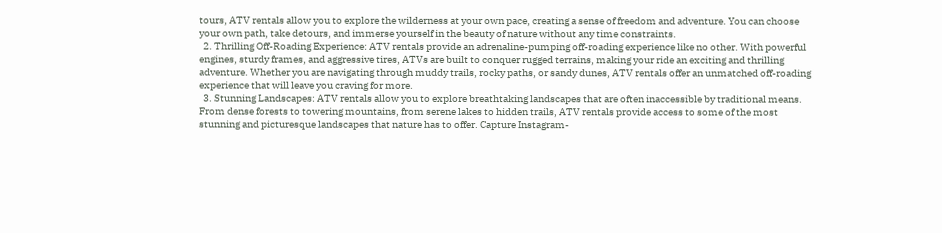tours, ATV rentals allow you to explore the wilderness at your own pace, creating a sense of freedom and adventure. You can choose your own path, take detours, and immerse yourself in the beauty of nature without any time constraints.
  2. Thrilling Off-Roading Experience: ATV rentals provide an adrenaline-pumping off-roading experience like no other. With powerful engines, sturdy frames, and aggressive tires, ATVs are built to conquer rugged terrains, making your ride an exciting and thrilling adventure. Whether you are navigating through muddy trails, rocky paths, or sandy dunes, ATV rentals offer an unmatched off-roading experience that will leave you craving for more.
  3. Stunning Landscapes: ATV rentals allow you to explore breathtaking landscapes that are often inaccessible by traditional means. From dense forests to towering mountains, from serene lakes to hidden trails, ATV rentals provide access to some of the most stunning and picturesque landscapes that nature has to offer. Capture Instagram-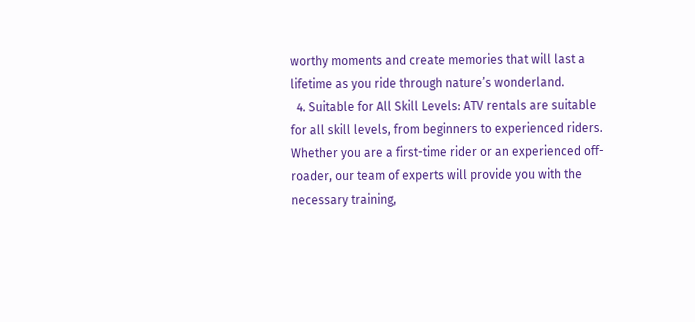worthy moments and create memories that will last a lifetime as you ride through nature’s wonderland.
  4. Suitable for All Skill Levels: ATV rentals are suitable for all skill levels, from beginners to experienced riders. Whether you are a first-time rider or an experienced off-roader, our team of experts will provide you with the necessary training,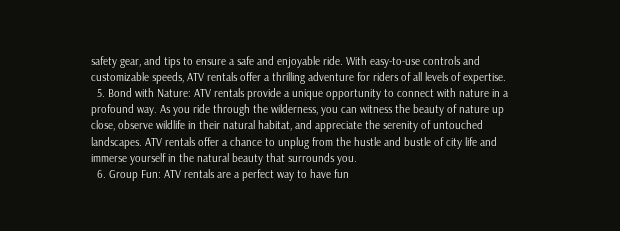safety gear, and tips to ensure a safe and enjoyable ride. With easy-to-use controls and customizable speeds, ATV rentals offer a thrilling adventure for riders of all levels of expertise.
  5. Bond with Nature: ATV rentals provide a unique opportunity to connect with nature in a profound way. As you ride through the wilderness, you can witness the beauty of nature up close, observe wildlife in their natural habitat, and appreciate the serenity of untouched landscapes. ATV rentals offer a chance to unplug from the hustle and bustle of city life and immerse yourself in the natural beauty that surrounds you.
  6. Group Fun: ATV rentals are a perfect way to have fun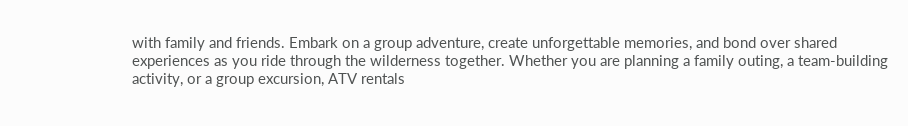with family and friends. Embark on a group adventure, create unforgettable memories, and bond over shared experiences as you ride through the wilderness together. Whether you are planning a family outing, a team-building activity, or a group excursion, ATV rentals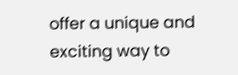offer a unique and exciting way to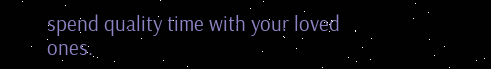spend quality time with your loved ones.